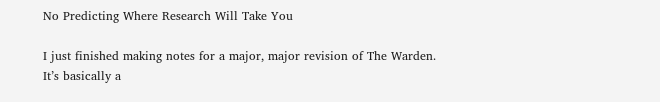No Predicting Where Research Will Take You

I just finished making notes for a major, major revision of The Warden. It’s basically a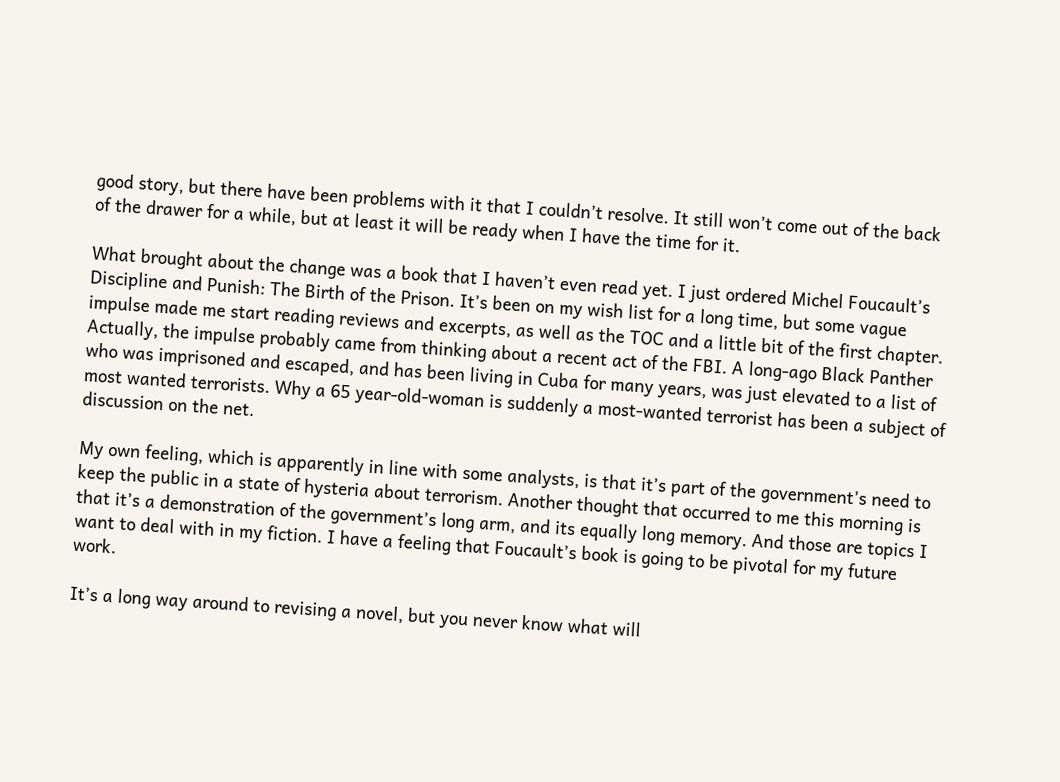good story, but there have been problems with it that I couldn’t resolve. It still won’t come out of the back of the drawer for a while, but at least it will be ready when I have the time for it.

What brought about the change was a book that I haven’t even read yet. I just ordered Michel Foucault’s Discipline and Punish: The Birth of the Prison. It’s been on my wish list for a long time, but some vague impulse made me start reading reviews and excerpts, as well as the TOC and a little bit of the first chapter. Actually, the impulse probably came from thinking about a recent act of the FBI. A long-ago Black Panther who was imprisoned and escaped, and has been living in Cuba for many years, was just elevated to a list of most wanted terrorists. Why a 65 year-old-woman is suddenly a most-wanted terrorist has been a subject of discussion on the net.

My own feeling, which is apparently in line with some analysts, is that it’s part of the government’s need to keep the public in a state of hysteria about terrorism. Another thought that occurred to me this morning is that it’s a demonstration of the government’s long arm, and its equally long memory. And those are topics I want to deal with in my fiction. I have a feeling that Foucault’s book is going to be pivotal for my future work.

It’s a long way around to revising a novel, but you never know what will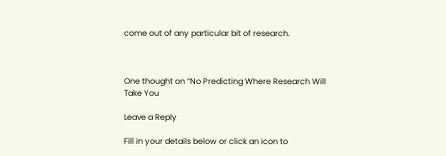come out of any particular bit of research.



One thought on “No Predicting Where Research Will Take You

Leave a Reply

Fill in your details below or click an icon to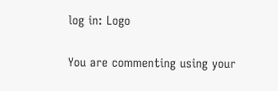log in: Logo

You are commenting using your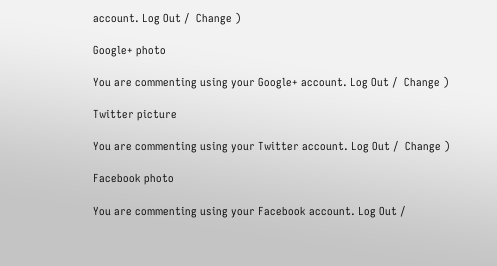account. Log Out /  Change )

Google+ photo

You are commenting using your Google+ account. Log Out /  Change )

Twitter picture

You are commenting using your Twitter account. Log Out /  Change )

Facebook photo

You are commenting using your Facebook account. Log Out /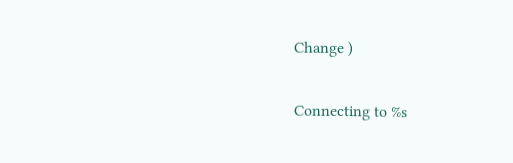Change )


Connecting to %s